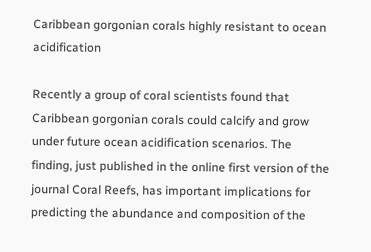Caribbean gorgonian corals highly resistant to ocean acidification

Recently a group of coral scientists found that Caribbean gorgonian corals could calcify and grow under future ocean acidification scenarios. The finding, just published in the online first version of the journal Coral Reefs, has important implications for predicting the abundance and composition of the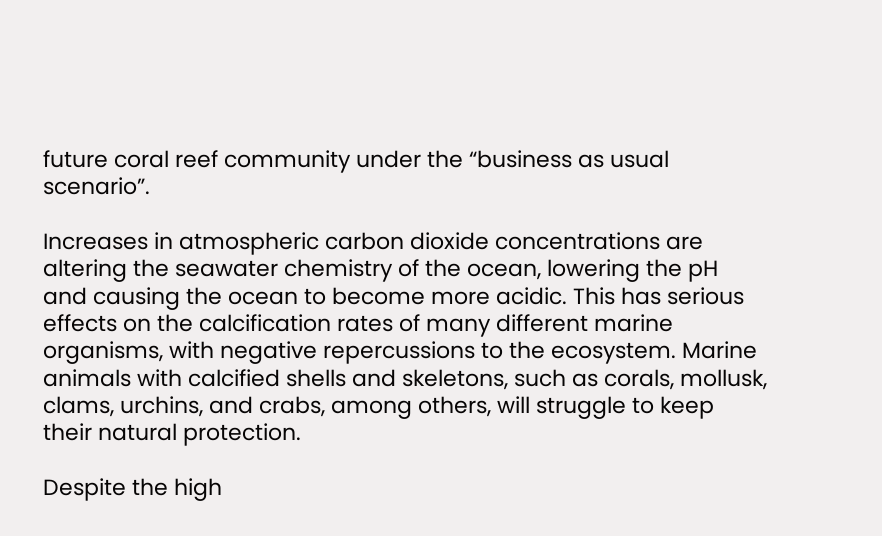future coral reef community under the “business as usual scenario”.

Increases in atmospheric carbon dioxide concentrations are altering the seawater chemistry of the ocean, lowering the pH and causing the ocean to become more acidic. This has serious effects on the calcification rates of many different marine organisms, with negative repercussions to the ecosystem. Marine animals with calcified shells and skeletons, such as corals, mollusk, clams, urchins, and crabs, among others, will struggle to keep their natural protection.

Despite the high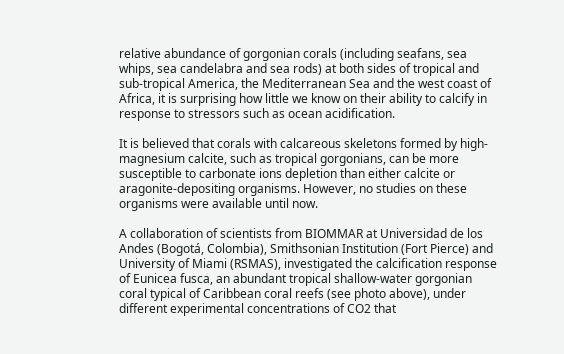relative abundance of gorgonian corals (including seafans, sea whips, sea candelabra and sea rods) at both sides of tropical and sub-tropical America, the Mediterranean Sea and the west coast of Africa, it is surprising how little we know on their ability to calcify in response to stressors such as ocean acidification.

It is believed that corals with calcareous skeletons formed by high-magnesium calcite, such as tropical gorgonians, can be more susceptible to carbonate ions depletion than either calcite or aragonite-depositing organisms. However, no studies on these organisms were available until now.

A collaboration of scientists from BIOMMAR at Universidad de los Andes (Bogotá, Colombia), Smithsonian Institution (Fort Pierce) and University of Miami (RSMAS), investigated the calcification response of Eunicea fusca, an abundant tropical shallow-water gorgonian coral typical of Caribbean coral reefs (see photo above), under different experimental concentrations of CO2 that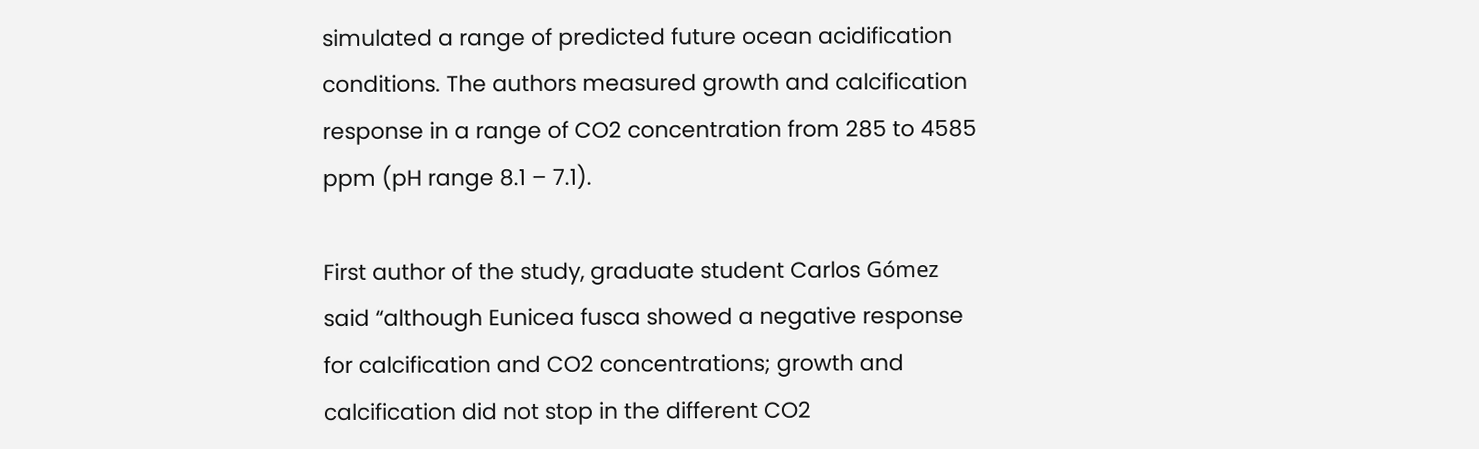simulated a range of predicted future ocean acidification conditions. The authors measured growth and calcification response in a range of CO2 concentration from 285 to 4585 ppm (pH range 8.1 – 7.1).

First author of the study, graduate student Carlos Gómez said “although Eunicea fusca showed a negative response for calcification and CO2 concentrations; growth and calcification did not stop in the different CO2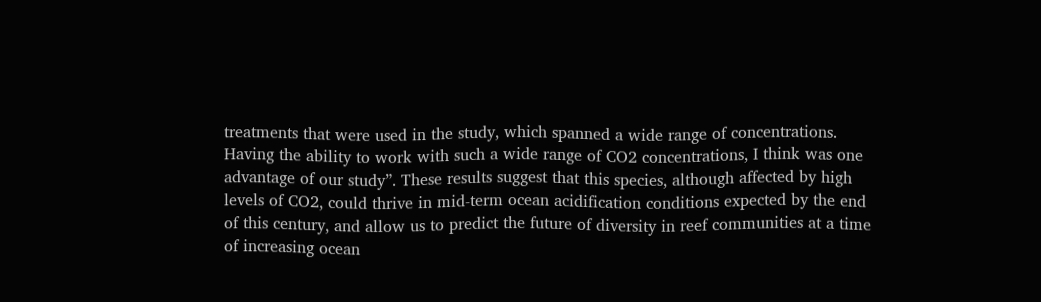treatments that were used in the study, which spanned a wide range of concentrations. Having the ability to work with such a wide range of CO2 concentrations, I think was one advantage of our study”. These results suggest that this species, although affected by high levels of CO2, could thrive in mid-term ocean acidification conditions expected by the end of this century, and allow us to predict the future of diversity in reef communities at a time of increasing ocean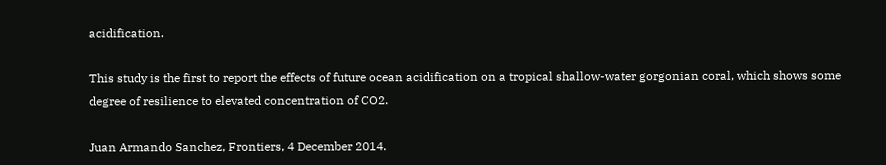acidification.

This study is the first to report the effects of future ocean acidification on a tropical shallow-water gorgonian coral, which shows some degree of resilience to elevated concentration of CO2.

Juan Armando Sanchez, Frontiers, 4 December 2014.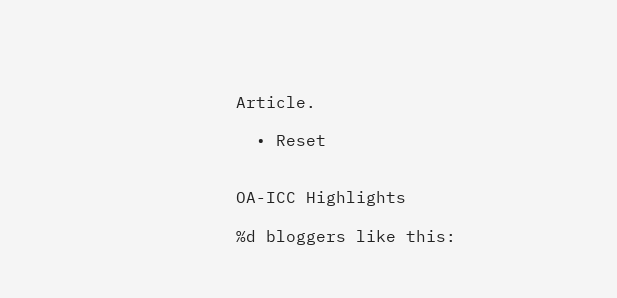Article.

  • Reset


OA-ICC Highlights

%d bloggers like this: